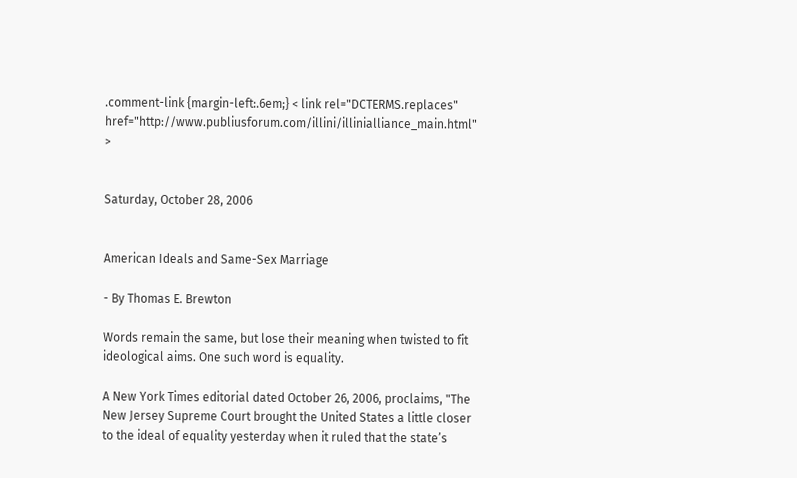.comment-link {margin-left:.6em;} < link rel="DCTERMS.replaces" href="http://www.publiusforum.com/illini/illinialliance_main.html" >


Saturday, October 28, 2006


American Ideals and Same-Sex Marriage

- By Thomas E. Brewton

Words remain the same, but lose their meaning when twisted to fit ideological aims. One such word is equality.

A New York Times editorial dated October 26, 2006, proclaims, "The New Jersey Supreme Court brought the United States a little closer to the ideal of equality yesterday when it ruled that the state’s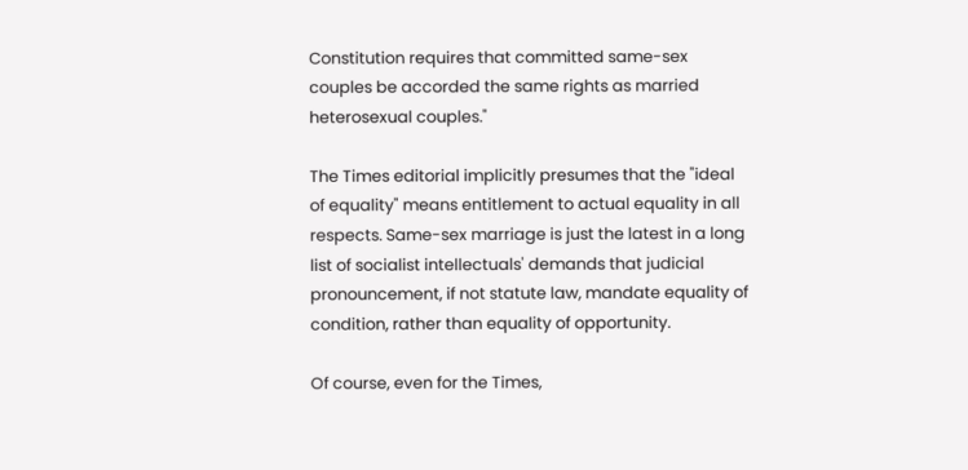Constitution requires that committed same-sex couples be accorded the same rights as married heterosexual couples."

The Times editorial implicitly presumes that the "ideal of equality" means entitlement to actual equality in all respects. Same-sex marriage is just the latest in a long list of socialist intellectuals' demands that judicial pronouncement, if not statute law, mandate equality of condition, rather than equality of opportunity.

Of course, even for the Times,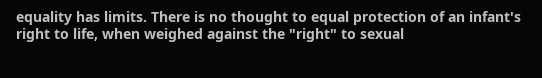equality has limits. There is no thought to equal protection of an infant's right to life, when weighed against the "right" to sexual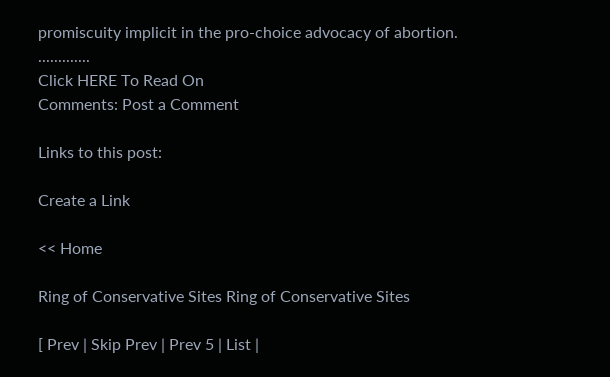promiscuity implicit in the pro-choice advocacy of abortion. .............
Click HERE To Read On
Comments: Post a Comment

Links to this post:

Create a Link

<< Home

Ring of Conservative Sites Ring of Conservative Sites

[ Prev | Skip Prev | Prev 5 | List |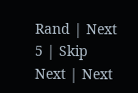Rand | Next 5 | Skip Next | Next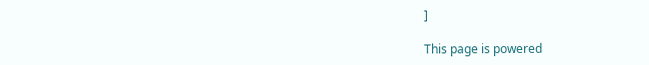]

This page is powered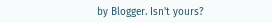by Blogger. Isn't yours?